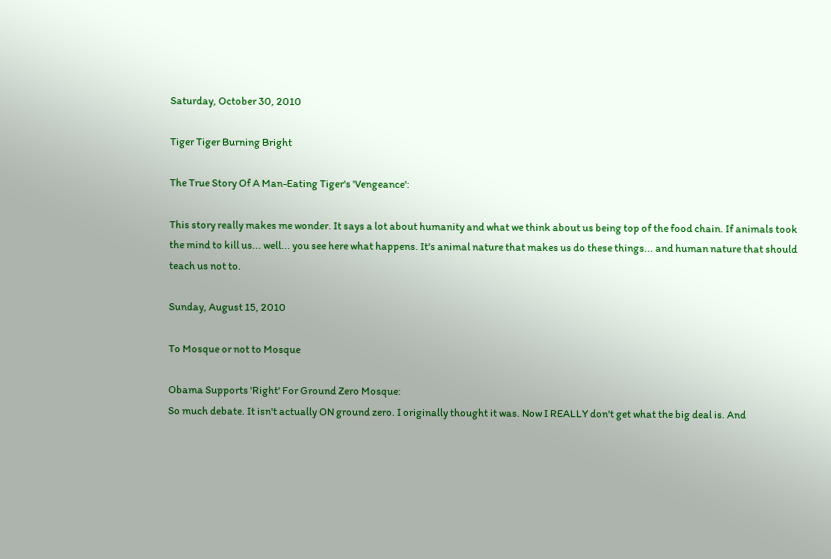Saturday, October 30, 2010

Tiger Tiger Burning Bright

The True Story Of A Man-Eating Tiger's 'Vengeance':

This story really makes me wonder. It says a lot about humanity and what we think about us being top of the food chain. If animals took the mind to kill us... well... you see here what happens. It's animal nature that makes us do these things... and human nature that should teach us not to.

Sunday, August 15, 2010

To Mosque or not to Mosque

Obama Supports 'Right' For Ground Zero Mosque:
So much debate. It isn't actually ON ground zero. I originally thought it was. Now I REALLY don't get what the big deal is. And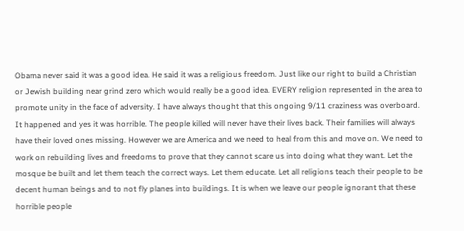Obama never said it was a good idea. He said it was a religious freedom. Just like our right to build a Christian or Jewish building near grind zero which would really be a good idea. EVERY religion represented in the area to promote unity in the face of adversity. I have always thought that this ongoing 9/11 craziness was overboard. It happened and yes it was horrible. The people killed will never have their lives back. Their families will always have their loved ones missing. However we are America and we need to heal from this and move on. We need to work on rebuilding lives and freedoms to prove that they cannot scare us into doing what they want. Let the mosque be built and let them teach the correct ways. Let them educate. Let all religions teach their people to be decent human beings and to not fly planes into buildings. It is when we leave our people ignorant that these horrible people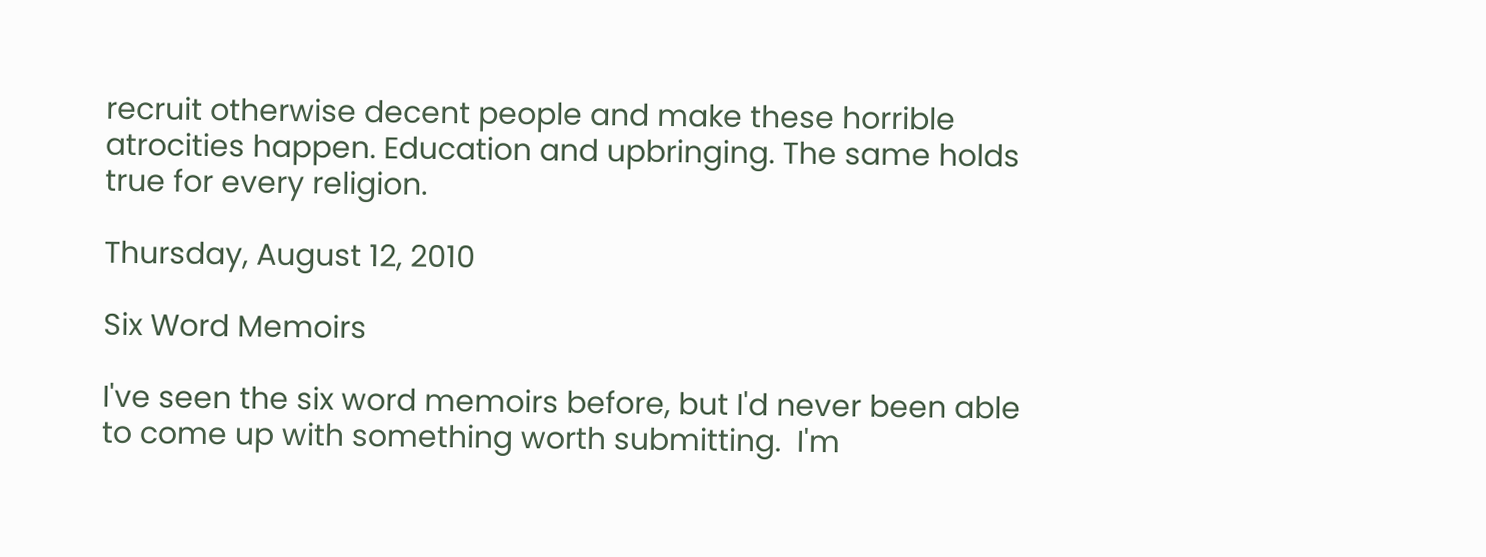recruit otherwise decent people and make these horrible atrocities happen. Education and upbringing. The same holds true for every religion.

Thursday, August 12, 2010

Six Word Memoirs

I've seen the six word memoirs before, but I'd never been able to come up with something worth submitting.  I'm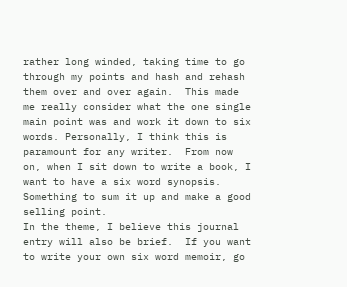rather long winded, taking time to go through my points and hash and rehash them over and over again.  This made me really consider what the one single main point was and work it down to six words. Personally, I think this is paramount for any writer.  From now on, when I sit down to write a book, I want to have a six word synopsis.  Something to sum it up and make a good selling point.
In the theme, I believe this journal entry will also be brief.  If you want to write your own six word memoir, go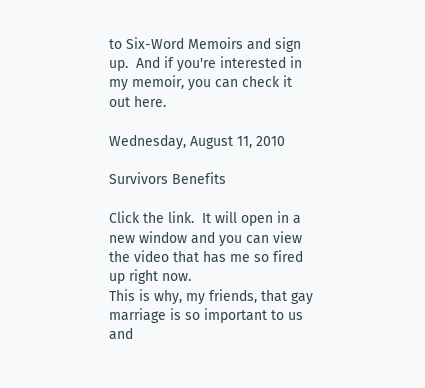to Six-Word Memoirs and sign up.  And if you're interested in my memoir, you can check it out here.

Wednesday, August 11, 2010

Survivors Benefits

Click the link.  It will open in a new window and you can view the video that has me so fired up right now.
This is why, my friends, that gay marriage is so important to us and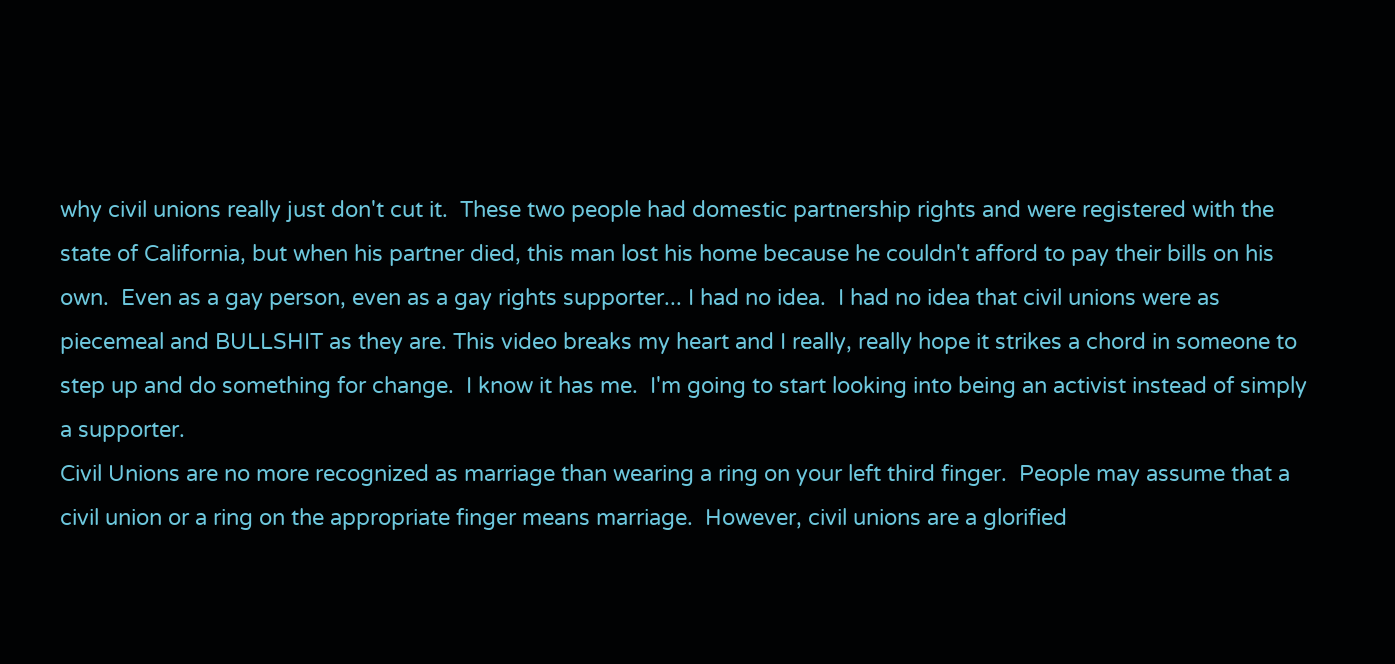why civil unions really just don't cut it.  These two people had domestic partnership rights and were registered with the state of California, but when his partner died, this man lost his home because he couldn't afford to pay their bills on his own.  Even as a gay person, even as a gay rights supporter... I had no idea.  I had no idea that civil unions were as piecemeal and BULLSHIT as they are. This video breaks my heart and I really, really hope it strikes a chord in someone to step up and do something for change.  I know it has me.  I'm going to start looking into being an activist instead of simply a supporter.
Civil Unions are no more recognized as marriage than wearing a ring on your left third finger.  People may assume that a civil union or a ring on the appropriate finger means marriage.  However, civil unions are a glorified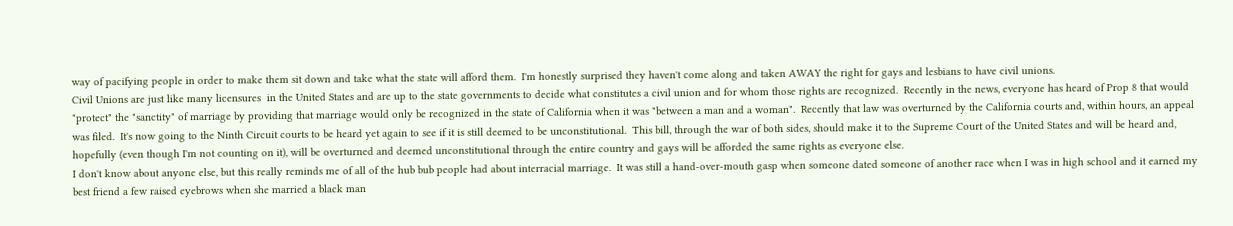way of pacifying people in order to make them sit down and take what the state will afford them.  I'm honestly surprised they haven't come along and taken AWAY the right for gays and lesbians to have civil unions.
Civil Unions are just like many licensures  in the United States and are up to the state governments to decide what constitutes a civil union and for whom those rights are recognized.  Recently in the news, everyone has heard of Prop 8 that would "protect" the "sanctity" of marriage by providing that marriage would only be recognized in the state of California when it was "between a man and a woman".  Recently that law was overturned by the California courts and, within hours, an appeal was filed.  It's now going to the Ninth Circuit courts to be heard yet again to see if it is still deemed to be unconstitutional.  This bill, through the war of both sides, should make it to the Supreme Court of the United States and will be heard and, hopefully (even though I'm not counting on it), will be overturned and deemed unconstitutional through the entire country and gays will be afforded the same rights as everyone else.
I don't know about anyone else, but this really reminds me of all of the hub bub people had about interracial marriage.  It was still a hand-over-mouth gasp when someone dated someone of another race when I was in high school and it earned my best friend a few raised eyebrows when she married a black man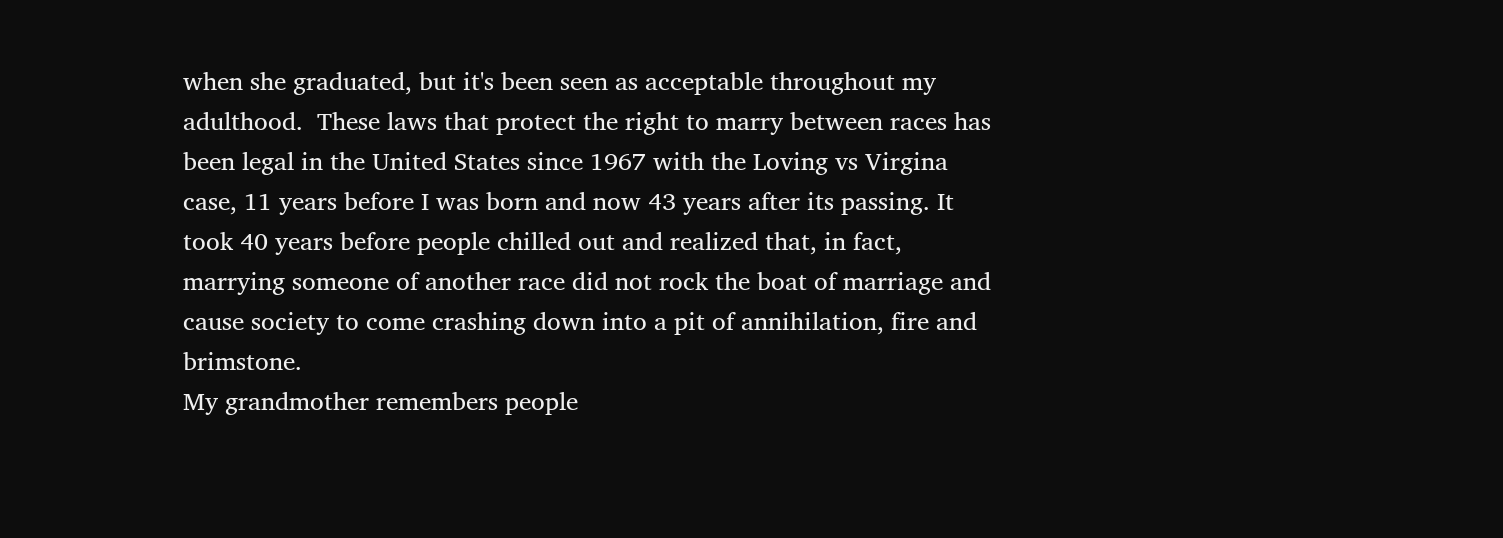when she graduated, but it's been seen as acceptable throughout my adulthood.  These laws that protect the right to marry between races has been legal in the United States since 1967 with the Loving vs Virgina case, 11 years before I was born and now 43 years after its passing. It took 40 years before people chilled out and realized that, in fact, marrying someone of another race did not rock the boat of marriage and cause society to come crashing down into a pit of annihilation, fire and brimstone.
My grandmother remembers people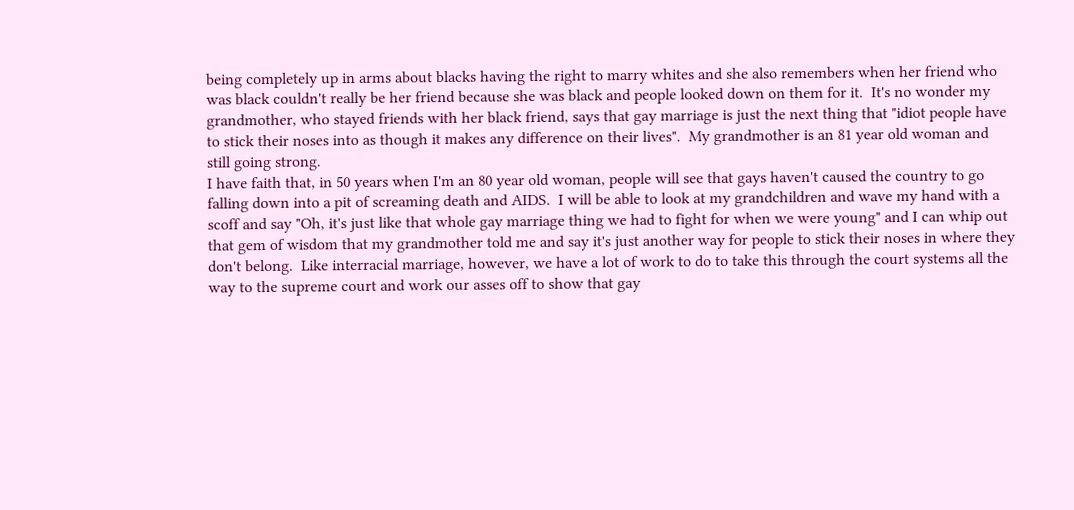being completely up in arms about blacks having the right to marry whites and she also remembers when her friend who was black couldn't really be her friend because she was black and people looked down on them for it.  It's no wonder my grandmother, who stayed friends with her black friend, says that gay marriage is just the next thing that "idiot people have to stick their noses into as though it makes any difference on their lives".  My grandmother is an 81 year old woman and still going strong.
I have faith that, in 50 years when I'm an 80 year old woman, people will see that gays haven't caused the country to go falling down into a pit of screaming death and AIDS.  I will be able to look at my grandchildren and wave my hand with a scoff and say "Oh, it's just like that whole gay marriage thing we had to fight for when we were young" and I can whip out that gem of wisdom that my grandmother told me and say it's just another way for people to stick their noses in where they don't belong.  Like interracial marriage, however, we have a lot of work to do to take this through the court systems all the way to the supreme court and work our asses off to show that gay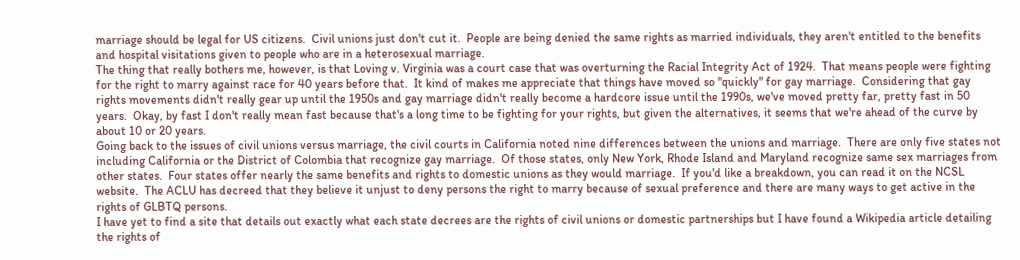marriage should be legal for US citizens.  Civil unions just don't cut it.  People are being denied the same rights as married individuals, they aren't entitled to the benefits and hospital visitations given to people who are in a heterosexual marriage.
The thing that really bothers me, however, is that Loving v. Virginia was a court case that was overturning the Racial Integrity Act of 1924.  That means people were fighting for the right to marry against race for 40 years before that.  It kind of makes me appreciate that things have moved so "quickly" for gay marriage.  Considering that gay rights movements didn't really gear up until the 1950s and gay marriage didn't really become a hardcore issue until the 1990s, we've moved pretty far, pretty fast in 50 years.  Okay, by fast I don't really mean fast because that's a long time to be fighting for your rights, but given the alternatives, it seems that we're ahead of the curve by about 10 or 20 years.
Going back to the issues of civil unions versus marriage, the civil courts in California noted nine differences between the unions and marriage.  There are only five states not including California or the District of Colombia that recognize gay marriage.  Of those states, only New York, Rhode Island and Maryland recognize same sex marriages from other states.  Four states offer nearly the same benefits and rights to domestic unions as they would marriage.  If you'd like a breakdown, you can read it on the NCSL website.  The ACLU has decreed that they believe it unjust to deny persons the right to marry because of sexual preference and there are many ways to get active in the rights of GLBTQ persons.
I have yet to find a site that details out exactly what each state decrees are the rights of civil unions or domestic partnerships but I have found a Wikipedia article detailing the rights of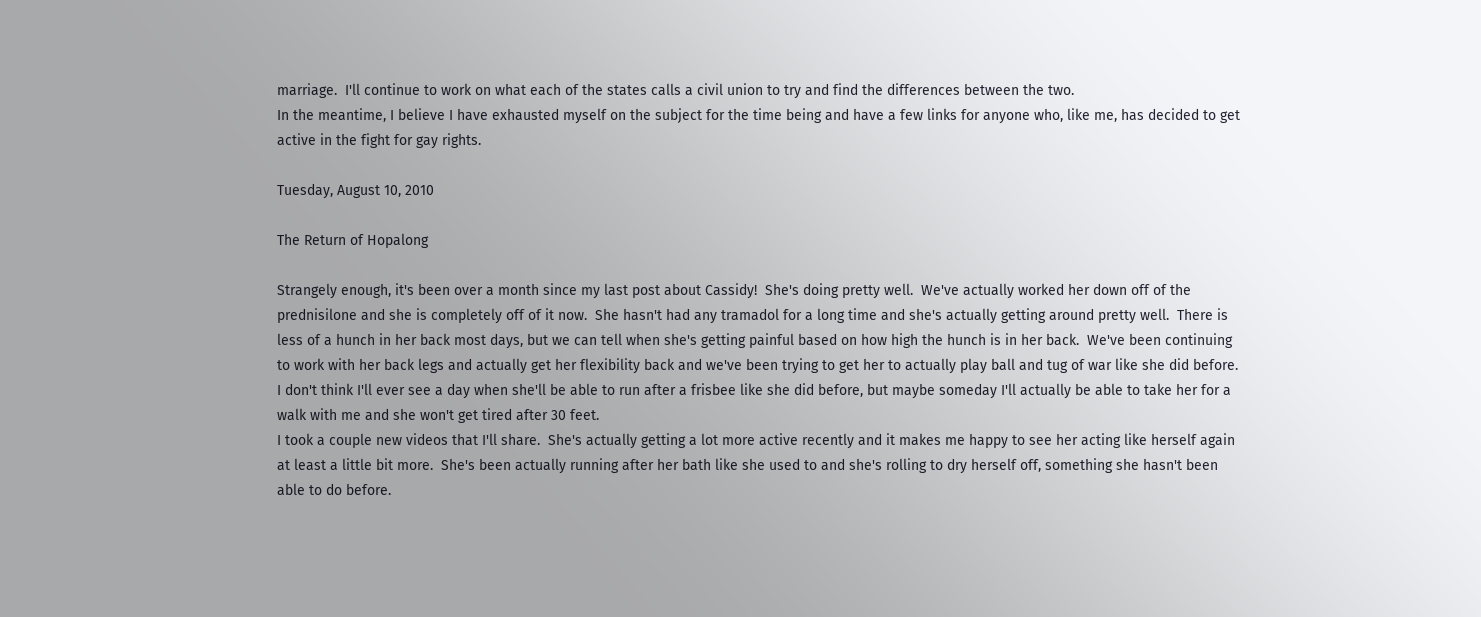marriage.  I'll continue to work on what each of the states calls a civil union to try and find the differences between the two.
In the meantime, I believe I have exhausted myself on the subject for the time being and have a few links for anyone who, like me, has decided to get active in the fight for gay rights.

Tuesday, August 10, 2010

The Return of Hopalong

Strangely enough, it's been over a month since my last post about Cassidy!  She's doing pretty well.  We've actually worked her down off of the prednisilone and she is completely off of it now.  She hasn't had any tramadol for a long time and she's actually getting around pretty well.  There is less of a hunch in her back most days, but we can tell when she's getting painful based on how high the hunch is in her back.  We've been continuing to work with her back legs and actually get her flexibility back and we've been trying to get her to actually play ball and tug of war like she did before.  I don't think I'll ever see a day when she'll be able to run after a frisbee like she did before, but maybe someday I'll actually be able to take her for a walk with me and she won't get tired after 30 feet.
I took a couple new videos that I'll share.  She's actually getting a lot more active recently and it makes me happy to see her acting like herself again at least a little bit more.  She's been actually running after her bath like she used to and she's rolling to dry herself off, something she hasn't been able to do before.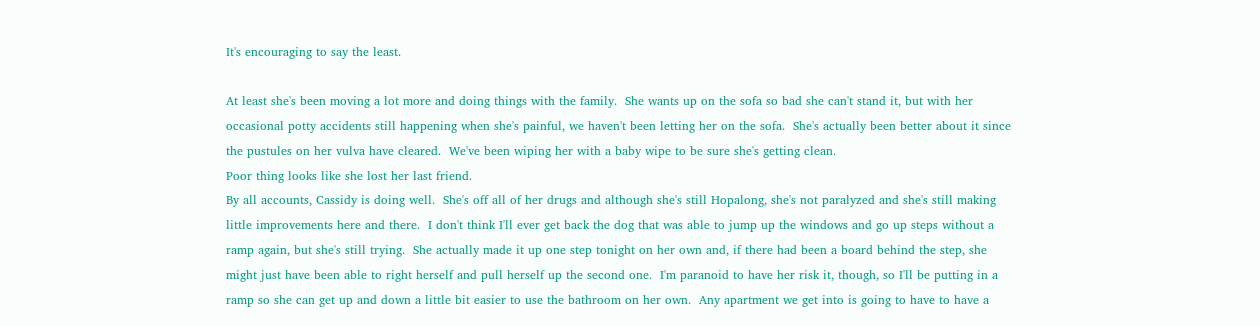It's encouraging to say the least.

At least she's been moving a lot more and doing things with the family.  She wants up on the sofa so bad she can't stand it, but with her occasional potty accidents still happening when she's painful, we haven't been letting her on the sofa.  She's actually been better about it since the pustules on her vulva have cleared.  We've been wiping her with a baby wipe to be sure she's getting clean.
Poor thing looks like she lost her last friend.
By all accounts, Cassidy is doing well.  She's off all of her drugs and although she's still Hopalong, she's not paralyzed and she's still making little improvements here and there.  I don't think I'll ever get back the dog that was able to jump up the windows and go up steps without a ramp again, but she's still trying.  She actually made it up one step tonight on her own and, if there had been a board behind the step, she might just have been able to right herself and pull herself up the second one.  I'm paranoid to have her risk it, though, so I'll be putting in a ramp so she can get up and down a little bit easier to use the bathroom on her own.  Any apartment we get into is going to have to have a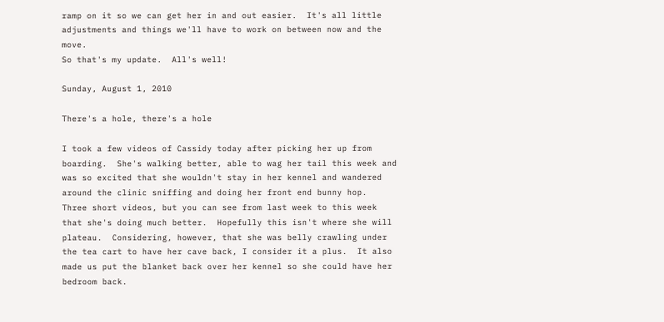ramp on it so we can get her in and out easier.  It's all little adjustments and things we'll have to work on between now and the move.
So that's my update.  All's well!

Sunday, August 1, 2010

There's a hole, there's a hole

I took a few videos of Cassidy today after picking her up from boarding.  She's walking better, able to wag her tail this week and was so excited that she wouldn't stay in her kennel and wandered around the clinic sniffing and doing her front end bunny hop.
Three short videos, but you can see from last week to this week that she's doing much better.  Hopefully this isn't where she will plateau.  Considering, however, that she was belly crawling under the tea cart to have her cave back, I consider it a plus.  It also made us put the blanket back over her kennel so she could have her bedroom back.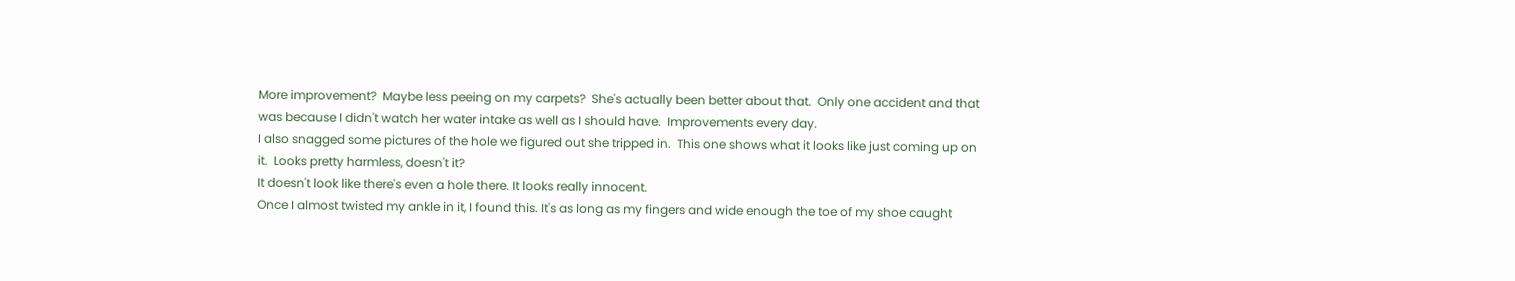More improvement?  Maybe less peeing on my carpets?  She's actually been better about that.  Only one accident and that was because I didn't watch her water intake as well as I should have.  Improvements every day.
I also snagged some pictures of the hole we figured out she tripped in.  This one shows what it looks like just coming up on it.  Looks pretty harmless, doesn't it?
It doesn't look like there's even a hole there. It looks really innocent.
Once I almost twisted my ankle in it, I found this. It's as long as my fingers and wide enough the toe of my shoe caught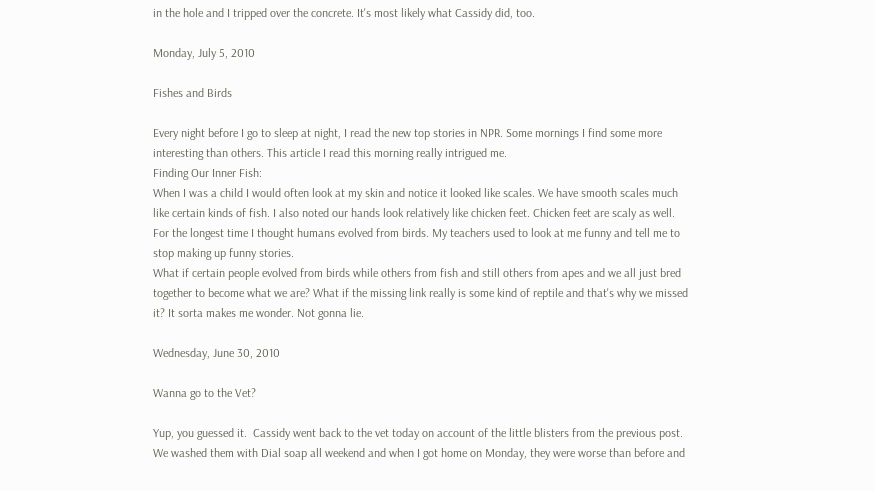in the hole and I tripped over the concrete. It's most likely what Cassidy did, too.

Monday, July 5, 2010

Fishes and Birds

Every night before I go to sleep at night, I read the new top stories in NPR. Some mornings I find some more interesting than others. This article I read this morning really intrigued me.
Finding Our Inner Fish:
When I was a child I would often look at my skin and notice it looked like scales. We have smooth scales much like certain kinds of fish. I also noted our hands look relatively like chicken feet. Chicken feet are scaly as well. For the longest time I thought humans evolved from birds. My teachers used to look at me funny and tell me to stop making up funny stories.
What if certain people evolved from birds while others from fish and still others from apes and we all just bred together to become what we are? What if the missing link really is some kind of reptile and that's why we missed it? It sorta makes me wonder. Not gonna lie.

Wednesday, June 30, 2010

Wanna go to the Vet?

Yup, you guessed it.  Cassidy went back to the vet today on account of the little blisters from the previous post.  We washed them with Dial soap all weekend and when I got home on Monday, they were worse than before and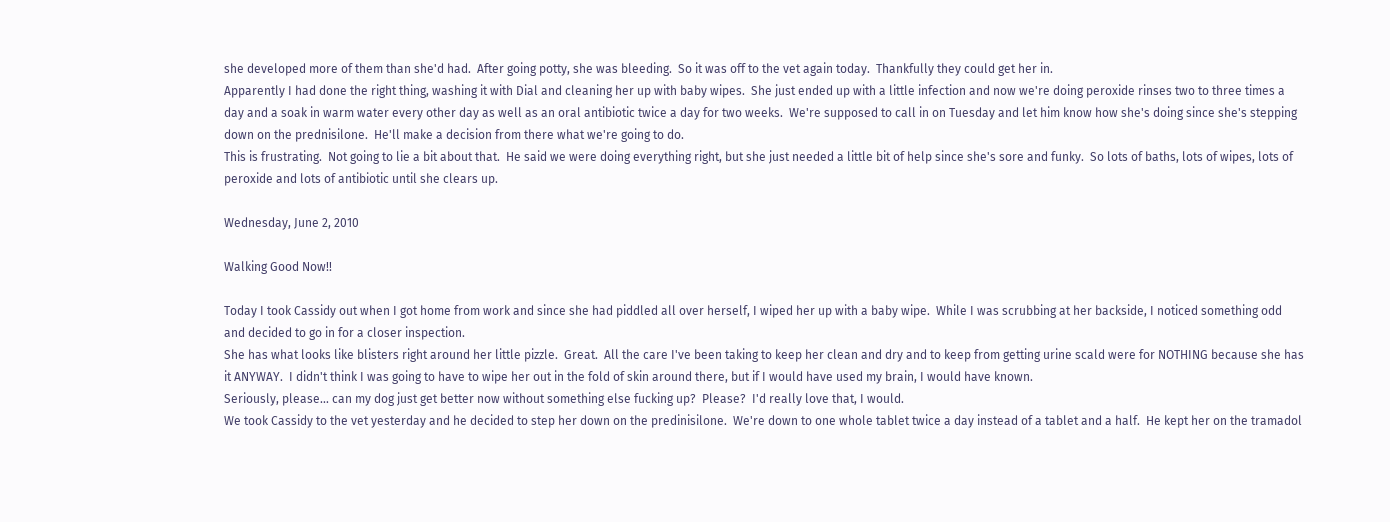she developed more of them than she'd had.  After going potty, she was bleeding.  So it was off to the vet again today.  Thankfully they could get her in.
Apparently I had done the right thing, washing it with Dial and cleaning her up with baby wipes.  She just ended up with a little infection and now we're doing peroxide rinses two to three times a day and a soak in warm water every other day as well as an oral antibiotic twice a day for two weeks.  We're supposed to call in on Tuesday and let him know how she's doing since she's stepping down on the prednisilone.  He'll make a decision from there what we're going to do.
This is frustrating.  Not going to lie a bit about that.  He said we were doing everything right, but she just needed a little bit of help since she's sore and funky.  So lots of baths, lots of wipes, lots of peroxide and lots of antibiotic until she clears up.

Wednesday, June 2, 2010

Walking Good Now!!

Today I took Cassidy out when I got home from work and since she had piddled all over herself, I wiped her up with a baby wipe.  While I was scrubbing at her backside, I noticed something odd and decided to go in for a closer inspection.
She has what looks like blisters right around her little pizzle.  Great.  All the care I've been taking to keep her clean and dry and to keep from getting urine scald were for NOTHING because she has it ANYWAY.  I didn't think I was going to have to wipe her out in the fold of skin around there, but if I would have used my brain, I would have known.
Seriously, please... can my dog just get better now without something else fucking up?  Please?  I'd really love that, I would.
We took Cassidy to the vet yesterday and he decided to step her down on the predinisilone.  We're down to one whole tablet twice a day instead of a tablet and a half.  He kept her on the tramadol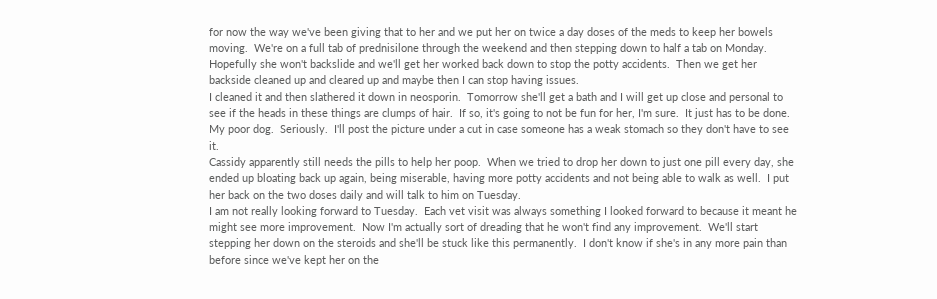for now the way we've been giving that to her and we put her on twice a day doses of the meds to keep her bowels moving.  We're on a full tab of prednisilone through the weekend and then stepping down to half a tab on Monday.  Hopefully she won't backslide and we'll get her worked back down to stop the potty accidents.  Then we get her backside cleaned up and cleared up and maybe then I can stop having issues.
I cleaned it and then slathered it down in neosporin.  Tomorrow she'll get a bath and I will get up close and personal to see if the heads in these things are clumps of hair.  If so, it's going to not be fun for her, I'm sure.  It just has to be done.
My poor dog.  Seriously.  I'll post the picture under a cut in case someone has a weak stomach so they don't have to see it.
Cassidy apparently still needs the pills to help her poop.  When we tried to drop her down to just one pill every day, she ended up bloating back up again, being miserable, having more potty accidents and not being able to walk as well.  I put her back on the two doses daily and will talk to him on Tuesday.
I am not really looking forward to Tuesday.  Each vet visit was always something I looked forward to because it meant he might see more improvement.  Now I'm actually sort of dreading that he won't find any improvement.  We'll start stepping her down on the steroids and she'll be stuck like this permanently.  I don't know if she's in any more pain than before since we've kept her on the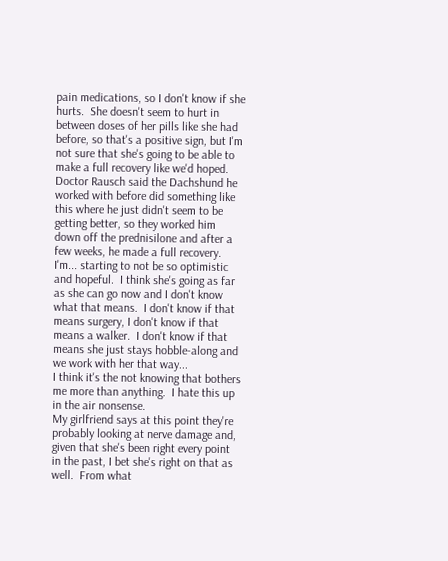pain medications, so I don't know if she hurts.  She doesn't seem to hurt in between doses of her pills like she had before, so that's a positive sign, but I'm not sure that she's going to be able to make a full recovery like we'd hoped.  Doctor Rausch said the Dachshund he worked with before did something like this where he just didn't seem to be getting better, so they worked him down off the prednisilone and after a few weeks, he made a full recovery.
I'm... starting to not be so optimistic and hopeful.  I think she's going as far as she can go now and I don't know what that means.  I don't know if that means surgery, I don't know if that means a walker.  I don't know if that means she just stays hobble-along and we work with her that way...
I think it's the not knowing that bothers me more than anything.  I hate this up in the air nonsense.
My girlfriend says at this point they're probably looking at nerve damage and, given that she's been right every point in the past, I bet she's right on that as well.  From what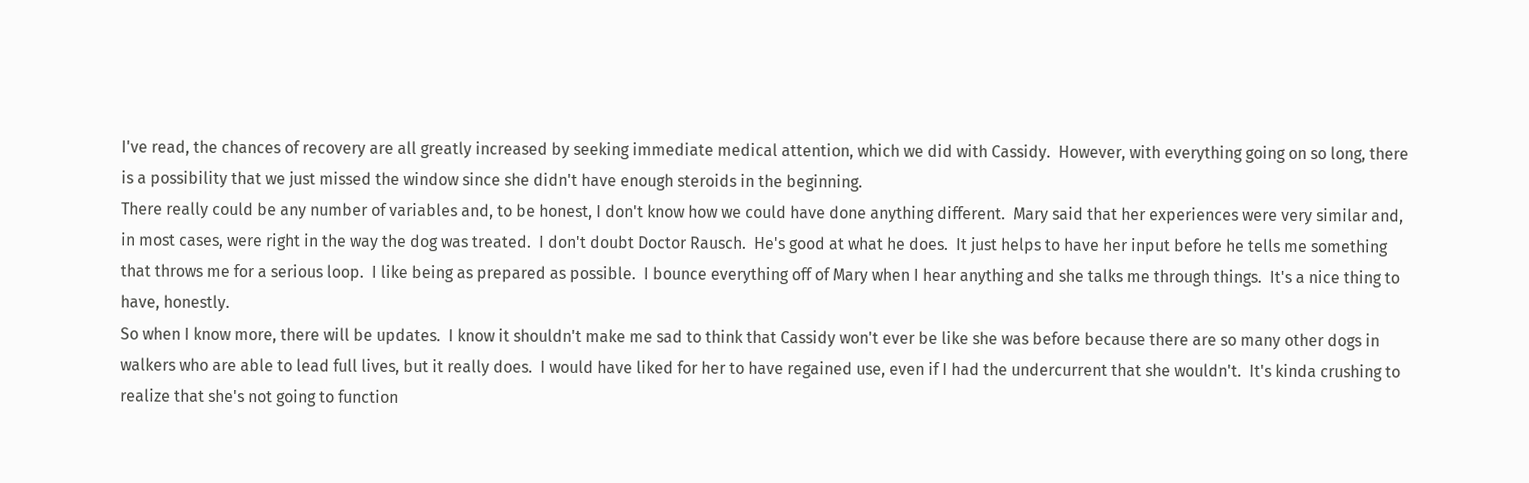I've read, the chances of recovery are all greatly increased by seeking immediate medical attention, which we did with Cassidy.  However, with everything going on so long, there is a possibility that we just missed the window since she didn't have enough steroids in the beginning.
There really could be any number of variables and, to be honest, I don't know how we could have done anything different.  Mary said that her experiences were very similar and, in most cases, were right in the way the dog was treated.  I don't doubt Doctor Rausch.  He's good at what he does.  It just helps to have her input before he tells me something that throws me for a serious loop.  I like being as prepared as possible.  I bounce everything off of Mary when I hear anything and she talks me through things.  It's a nice thing to have, honestly.
So when I know more, there will be updates.  I know it shouldn't make me sad to think that Cassidy won't ever be like she was before because there are so many other dogs in walkers who are able to lead full lives, but it really does.  I would have liked for her to have regained use, even if I had the undercurrent that she wouldn't.  It's kinda crushing to realize that she's not going to function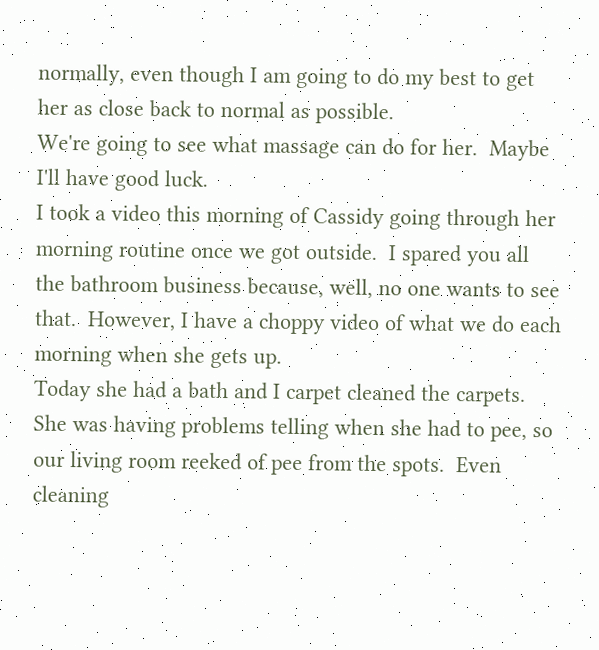normally, even though I am going to do my best to get her as close back to normal as possible.
We're going to see what massage can do for her.  Maybe I'll have good luck.
I took a video this morning of Cassidy going through her morning routine once we got outside.  I spared you all the bathroom business because, well, no one wants to see that.  However, I have a choppy video of what we do each morning when she gets up.
Today she had a bath and I carpet cleaned the carpets.  She was having problems telling when she had to pee, so our living room reeked of pee from the spots.  Even cleaning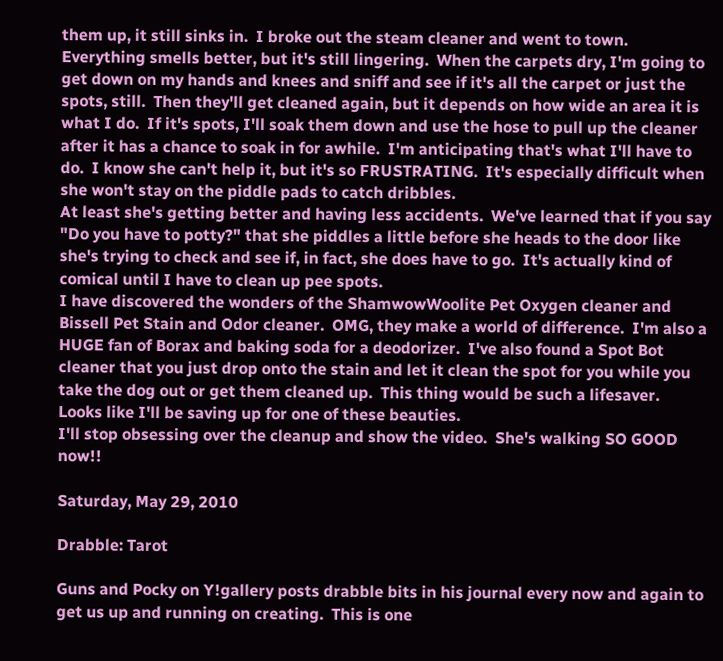them up, it still sinks in.  I broke out the steam cleaner and went to town.  Everything smells better, but it's still lingering.  When the carpets dry, I'm going to get down on my hands and knees and sniff and see if it's all the carpet or just the spots, still.  Then they'll get cleaned again, but it depends on how wide an area it is what I do.  If it's spots, I'll soak them down and use the hose to pull up the cleaner after it has a chance to soak in for awhile.  I'm anticipating that's what I'll have to do.  I know she can't help it, but it's so FRUSTRATING.  It's especially difficult when she won't stay on the piddle pads to catch dribbles.
At least she's getting better and having less accidents.  We've learned that if you say "Do you have to potty?" that she piddles a little before she heads to the door like she's trying to check and see if, in fact, she does have to go.  It's actually kind of comical until I have to clean up pee spots.
I have discovered the wonders of the ShamwowWoolite Pet Oxygen cleaner and Bissell Pet Stain and Odor cleaner.  OMG, they make a world of difference.  I'm also a HUGE fan of Borax and baking soda for a deodorizer.  I've also found a Spot Bot cleaner that you just drop onto the stain and let it clean the spot for you while you take the dog out or get them cleaned up.  This thing would be such a lifesaver.  Looks like I'll be saving up for one of these beauties.
I'll stop obsessing over the cleanup and show the video.  She's walking SO GOOD now!!

Saturday, May 29, 2010

Drabble: Tarot

Guns and Pocky on Y!gallery posts drabble bits in his journal every now and again to get us up and running on creating.  This is one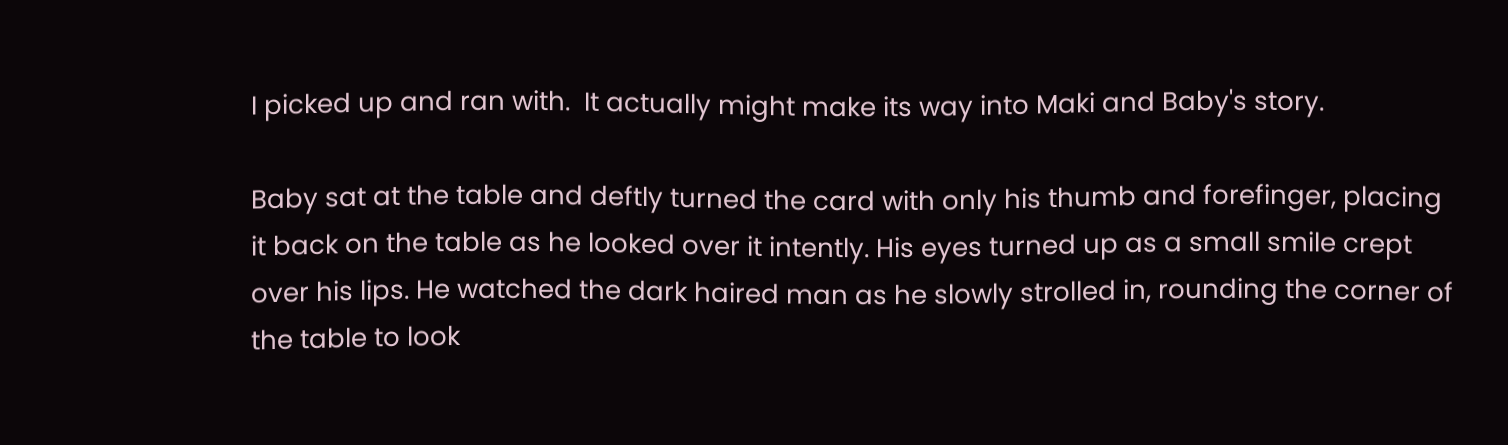I picked up and ran with.  It actually might make its way into Maki and Baby's story.

Baby sat at the table and deftly turned the card with only his thumb and forefinger, placing it back on the table as he looked over it intently. His eyes turned up as a small smile crept over his lips. He watched the dark haired man as he slowly strolled in, rounding the corner of the table to look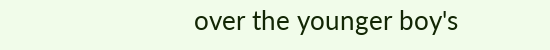over the younger boy's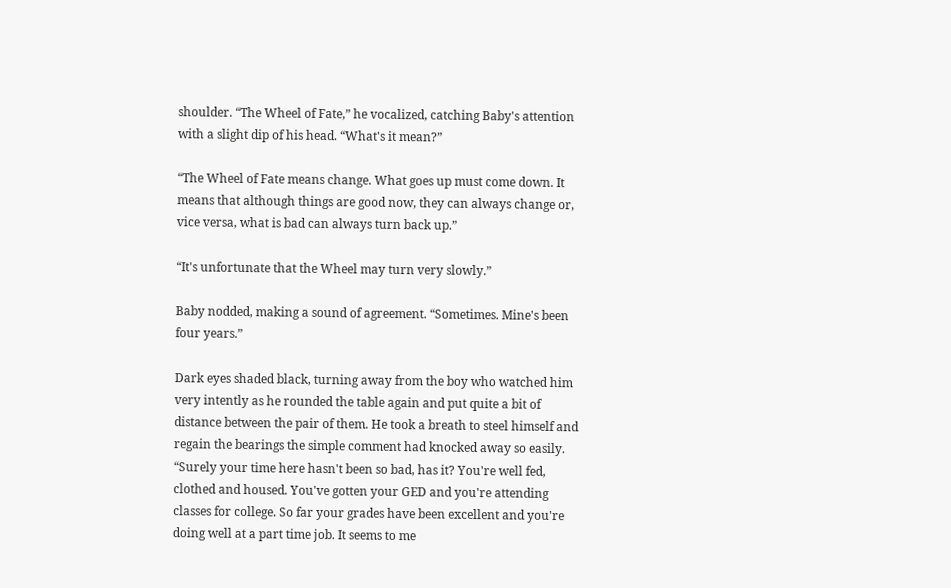shoulder. “The Wheel of Fate,” he vocalized, catching Baby's attention with a slight dip of his head. “What's it mean?”

“The Wheel of Fate means change. What goes up must come down. It means that although things are good now, they can always change or, vice versa, what is bad can always turn back up.”

“It's unfortunate that the Wheel may turn very slowly.”

Baby nodded, making a sound of agreement. “Sometimes. Mine's been four years.”

Dark eyes shaded black, turning away from the boy who watched him very intently as he rounded the table again and put quite a bit of distance between the pair of them. He took a breath to steel himself and regain the bearings the simple comment had knocked away so easily. “Surely your time here hasn't been so bad, has it? You're well fed, clothed and housed. You've gotten your GED and you're attending classes for college. So far your grades have been excellent and you're doing well at a part time job. It seems to me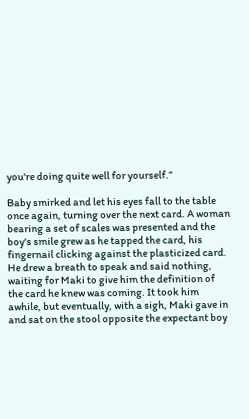you're doing quite well for yourself.”

Baby smirked and let his eyes fall to the table once again, turning over the next card. A woman bearing a set of scales was presented and the boy's smile grew as he tapped the card, his fingernail clicking against the plasticized card. He drew a breath to speak and said nothing, waiting for Maki to give him the definition of the card he knew was coming. It took him awhile, but eventually, with a sigh, Maki gave in and sat on the stool opposite the expectant boy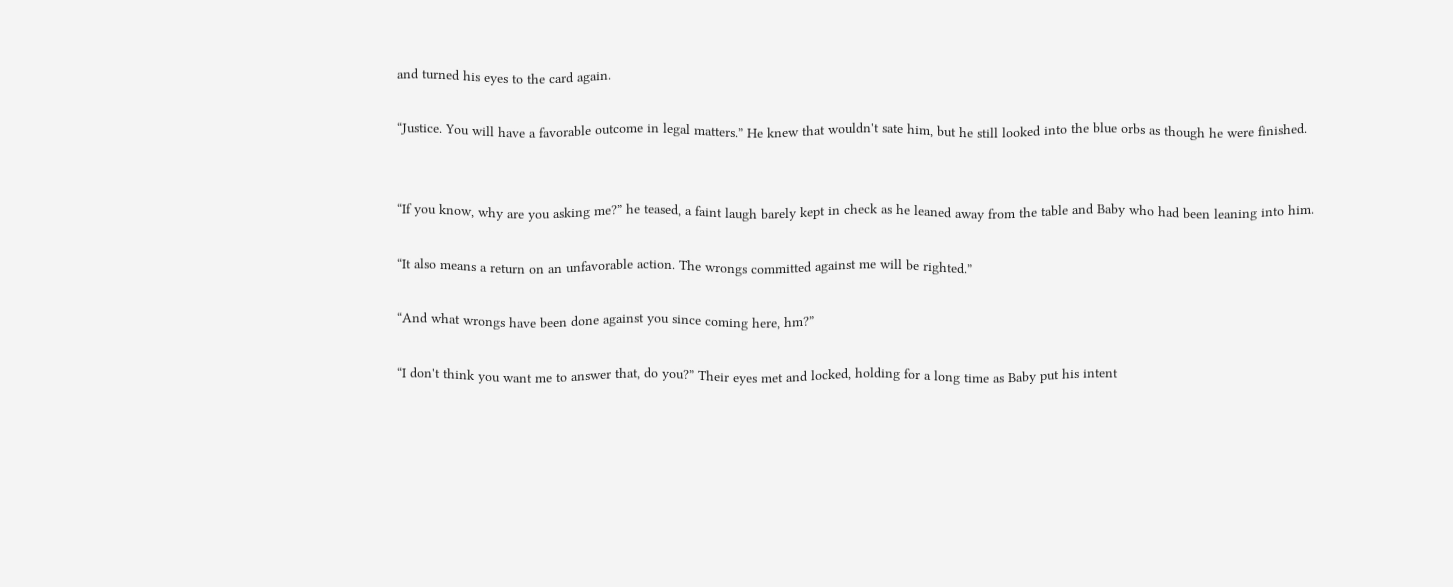and turned his eyes to the card again.

“Justice. You will have a favorable outcome in legal matters.” He knew that wouldn't sate him, but he still looked into the blue orbs as though he were finished.


“If you know, why are you asking me?” he teased, a faint laugh barely kept in check as he leaned away from the table and Baby who had been leaning into him.

“It also means a return on an unfavorable action. The wrongs committed against me will be righted.”

“And what wrongs have been done against you since coming here, hm?”

“I don't think you want me to answer that, do you?” Their eyes met and locked, holding for a long time as Baby put his intent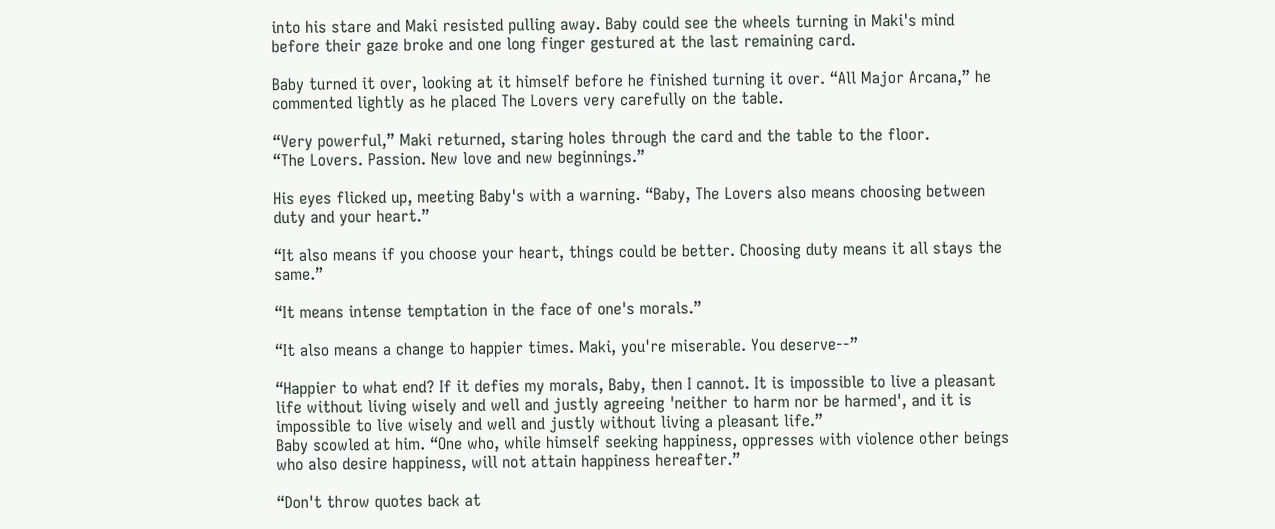into his stare and Maki resisted pulling away. Baby could see the wheels turning in Maki's mind before their gaze broke and one long finger gestured at the last remaining card.

Baby turned it over, looking at it himself before he finished turning it over. “All Major Arcana,” he commented lightly as he placed The Lovers very carefully on the table.

“Very powerful,” Maki returned, staring holes through the card and the table to the floor.
“The Lovers. Passion. New love and new beginnings.”

His eyes flicked up, meeting Baby's with a warning. “Baby, The Lovers also means choosing between duty and your heart.”

“It also means if you choose your heart, things could be better. Choosing duty means it all stays the same.”

“It means intense temptation in the face of one's morals.”

“It also means a change to happier times. Maki, you're miserable. You deserve--”

“Happier to what end? If it defies my morals, Baby, then I cannot. It is impossible to live a pleasant life without living wisely and well and justly agreeing 'neither to harm nor be harmed', and it is impossible to live wisely and well and justly without living a pleasant life.”
Baby scowled at him. “One who, while himself seeking happiness, oppresses with violence other beings who also desire happiness, will not attain happiness hereafter.”

“Don't throw quotes back at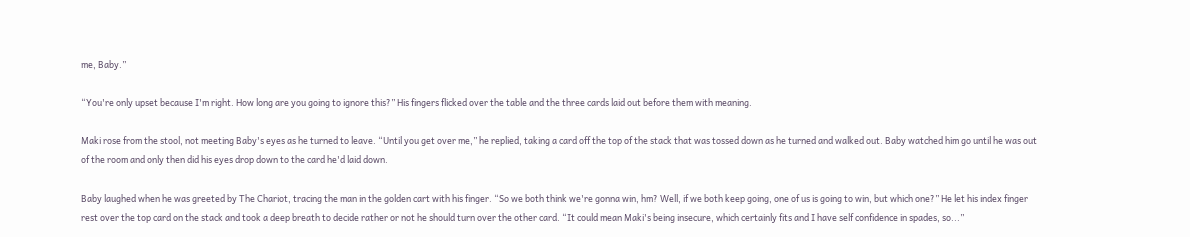me, Baby.”

“You're only upset because I'm right. How long are you going to ignore this?” His fingers flicked over the table and the three cards laid out before them with meaning.

Maki rose from the stool, not meeting Baby's eyes as he turned to leave. “Until you get over me,” he replied, taking a card off the top of the stack that was tossed down as he turned and walked out. Baby watched him go until he was out of the room and only then did his eyes drop down to the card he'd laid down.

Baby laughed when he was greeted by The Chariot, tracing the man in the golden cart with his finger. “So we both think we're gonna win, hm? Well, if we both keep going, one of us is going to win, but which one?” He let his index finger rest over the top card on the stack and took a deep breath to decide rather or not he should turn over the other card. “It could mean Maki's being insecure, which certainly fits and I have self confidence in spades, so...”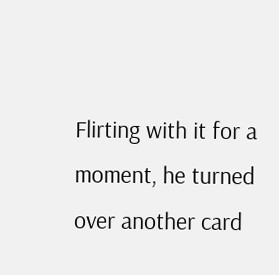Flirting with it for a moment, he turned over another card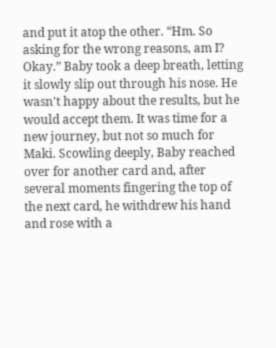and put it atop the other. “Hm. So asking for the wrong reasons, am I? Okay.” Baby took a deep breath, letting it slowly slip out through his nose. He wasn't happy about the results, but he would accept them. It was time for a new journey, but not so much for Maki. Scowling deeply, Baby reached over for another card and, after several moments fingering the top of the next card, he withdrew his hand and rose with a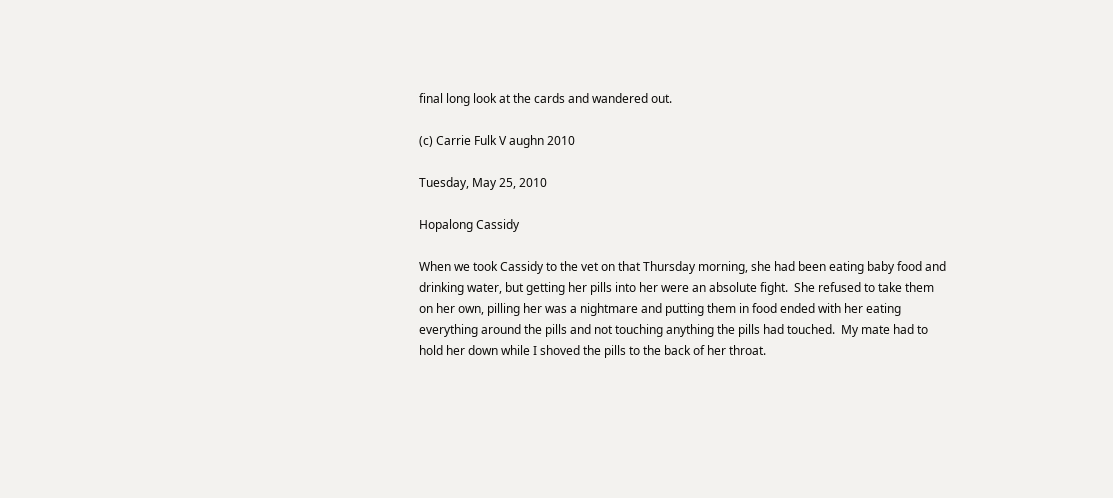final long look at the cards and wandered out.

(c) Carrie Fulk V aughn 2010

Tuesday, May 25, 2010

Hopalong Cassidy

When we took Cassidy to the vet on that Thursday morning, she had been eating baby food and drinking water, but getting her pills into her were an absolute fight.  She refused to take them on her own, pilling her was a nightmare and putting them in food ended with her eating everything around the pills and not touching anything the pills had touched.  My mate had to hold her down while I shoved the pills to the back of her throat.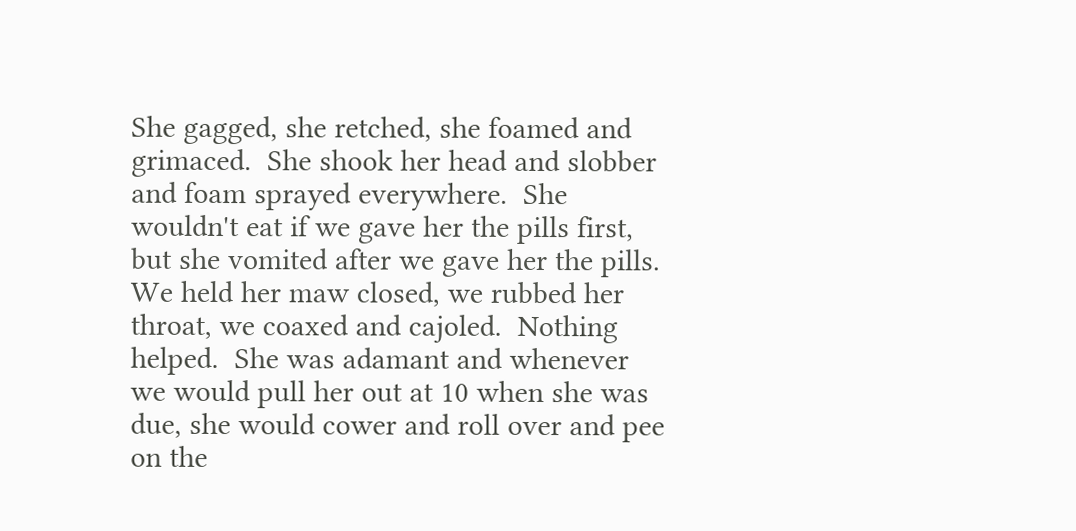She gagged, she retched, she foamed and grimaced.  She shook her head and slobber and foam sprayed everywhere.  She wouldn't eat if we gave her the pills first, but she vomited after we gave her the pills.  We held her maw closed, we rubbed her throat, we coaxed and cajoled.  Nothing helped.  She was adamant and whenever we would pull her out at 10 when she was due, she would cower and roll over and pee on the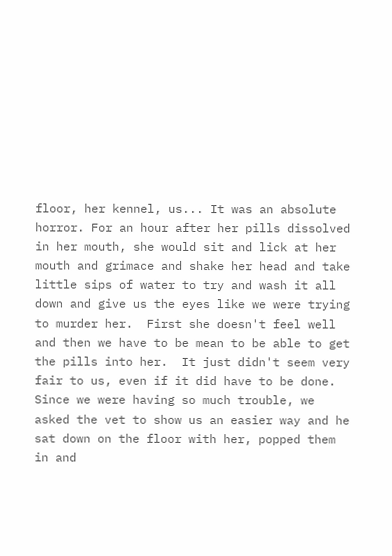floor, her kennel, us... It was an absolute horror. For an hour after her pills dissolved in her mouth, she would sit and lick at her mouth and grimace and shake her head and take little sips of water to try and wash it all down and give us the eyes like we were trying to murder her.  First she doesn't feel well and then we have to be mean to be able to get the pills into her.  It just didn't seem very fair to us, even if it did have to be done.
Since we were having so much trouble, we asked the vet to show us an easier way and he sat down on the floor with her, popped them in and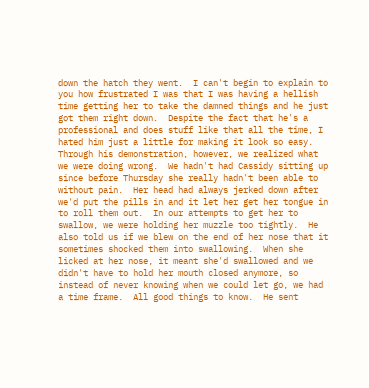down the hatch they went.  I can't begin to explain to you how frustrated I was that I was having a hellish time getting her to take the damned things and he just got them right down.  Despite the fact that he's a professional and does stuff like that all the time, I hated him just a little for making it look so easy.  Through his demonstration, however, we realized what we were doing wrong.  We hadn't had Cassidy sitting up since before Thursday she really hadn't been able to without pain.  Her head had always jerked down after we'd put the pills in and it let her get her tongue in to roll them out.  In our attempts to get her to swallow, we were holding her muzzle too tightly.  He also told us if we blew on the end of her nose that it sometimes shocked them into swallowing.  When she licked at her nose, it meant she'd swallowed and we didn't have to hold her mouth closed anymore, so instead of never knowing when we could let go, we had a time frame.  All good things to know.  He sent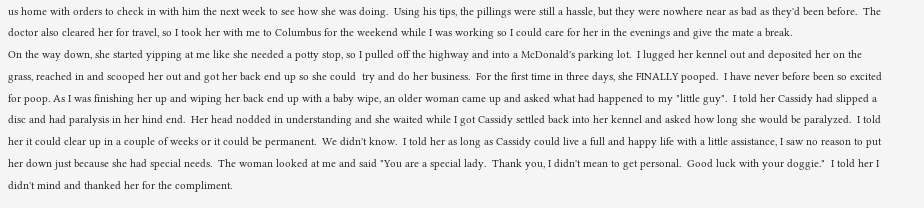us home with orders to check in with him the next week to see how she was doing.  Using his tips, the pillings were still a hassle, but they were nowhere near as bad as they'd been before.  The doctor also cleared her for travel, so I took her with me to Columbus for the weekend while I was working so I could care for her in the evenings and give the mate a break.
On the way down, she started yipping at me like she needed a potty stop, so I pulled off the highway and into a McDonald's parking lot.  I lugged her kennel out and deposited her on the grass, reached in and scooped her out and got her back end up so she could  try and do her business.  For the first time in three days, she FINALLY pooped.  I have never before been so excited for poop. As I was finishing her up and wiping her back end up with a baby wipe, an older woman came up and asked what had happened to my "little guy".  I told her Cassidy had slipped a disc and had paralysis in her hind end.  Her head nodded in understanding and she waited while I got Cassidy settled back into her kennel and asked how long she would be paralyzed.  I told her it could clear up in a couple of weeks or it could be permanent.  We didn't know.  I told her as long as Cassidy could live a full and happy life with a little assistance, I saw no reason to put her down just because she had special needs.  The woman looked at me and said "You are a special lady.  Thank you, I didn't mean to get personal.  Good luck with your doggie."  I told her I didn't mind and thanked her for the compliment.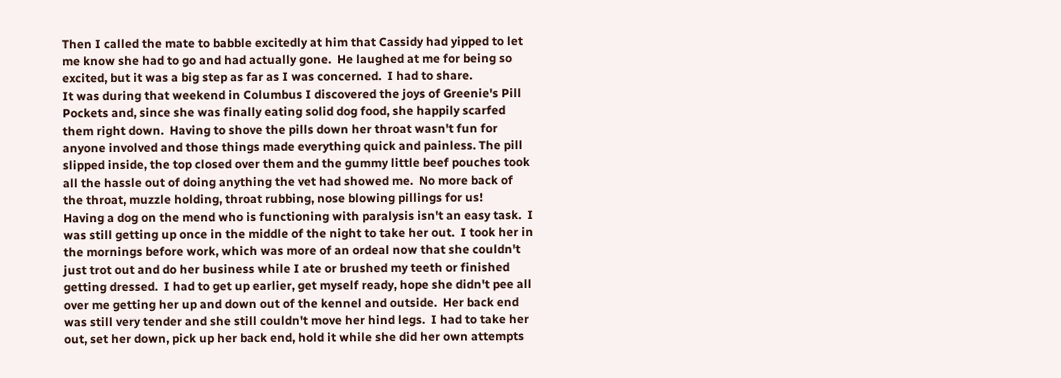Then I called the mate to babble excitedly at him that Cassidy had yipped to let me know she had to go and had actually gone.  He laughed at me for being so excited, but it was a big step as far as I was concerned.  I had to share.
It was during that weekend in Columbus I discovered the joys of Greenie's Pill Pockets and, since she was finally eating solid dog food, she happily scarfed them right down.  Having to shove the pills down her throat wasn't fun for anyone involved and those things made everything quick and painless. The pill slipped inside, the top closed over them and the gummy little beef pouches took all the hassle out of doing anything the vet had showed me.  No more back of the throat, muzzle holding, throat rubbing, nose blowing pillings for us!
Having a dog on the mend who is functioning with paralysis isn't an easy task.  I was still getting up once in the middle of the night to take her out.  I took her in the mornings before work, which was more of an ordeal now that she couldn't just trot out and do her business while I ate or brushed my teeth or finished getting dressed.  I had to get up earlier, get myself ready, hope she didn't pee all over me getting her up and down out of the kennel and outside.  Her back end was still very tender and she still couldn't move her hind legs.  I had to take her out, set her down, pick up her back end, hold it while she did her own attempts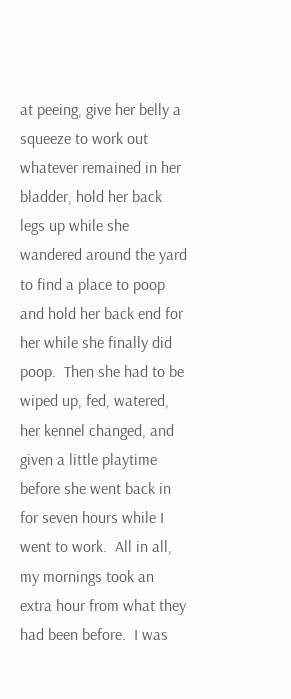at peeing, give her belly a squeeze to work out whatever remained in her bladder, hold her back legs up while she wandered around the yard to find a place to poop and hold her back end for her while she finally did poop.  Then she had to be wiped up, fed, watered, her kennel changed, and given a little playtime before she went back in for seven hours while I went to work.  All in all, my mornings took an extra hour from what they had been before.  I was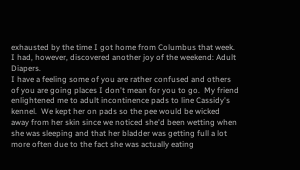exhausted by the time I got home from Columbus that week.  I had, however, discovered another joy of the weekend: Adult Diapers.
I have a feeling some of you are rather confused and others of you are going places I don't mean for you to go.  My friend enlightened me to adult incontinence pads to line Cassidy's kennel.  We kept her on pads so the pee would be wicked away from her skin since we noticed she'd been wetting when she was sleeping and that her bladder was getting full a lot more often due to the fact she was actually eating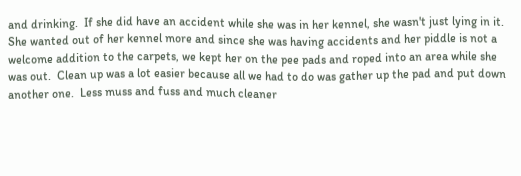and drinking.  If she did have an accident while she was in her kennel, she wasn't just lying in it.  She wanted out of her kennel more and since she was having accidents and her piddle is not a welcome addition to the carpets, we kept her on the pee pads and roped into an area while she was out.  Clean up was a lot easier because all we had to do was gather up the pad and put down another one.  Less muss and fuss and much cleaner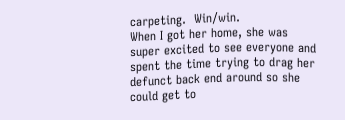carpeting.  Win/win.
When I got her home, she was super excited to see everyone and spent the time trying to drag her defunct back end around so she could get to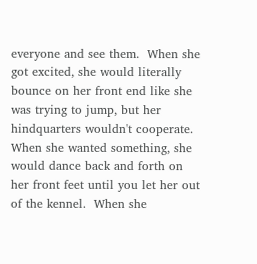everyone and see them.  When she got excited, she would literally bounce on her front end like she was trying to jump, but her hindquarters wouldn't cooperate.  When she wanted something, she would dance back and forth on her front feet until you let her out of the kennel.  When she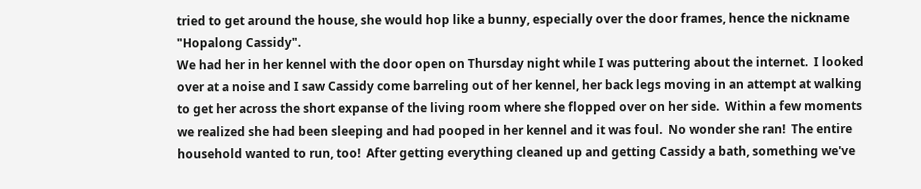tried to get around the house, she would hop like a bunny, especially over the door frames, hence the nickname "Hopalong Cassidy".
We had her in her kennel with the door open on Thursday night while I was puttering about the internet.  I looked over at a noise and I saw Cassidy come barreling out of her kennel, her back legs moving in an attempt at walking to get her across the short expanse of the living room where she flopped over on her side.  Within a few moments we realized she had been sleeping and had pooped in her kennel and it was foul.  No wonder she ran!  The entire household wanted to run, too!  After getting everything cleaned up and getting Cassidy a bath, something we've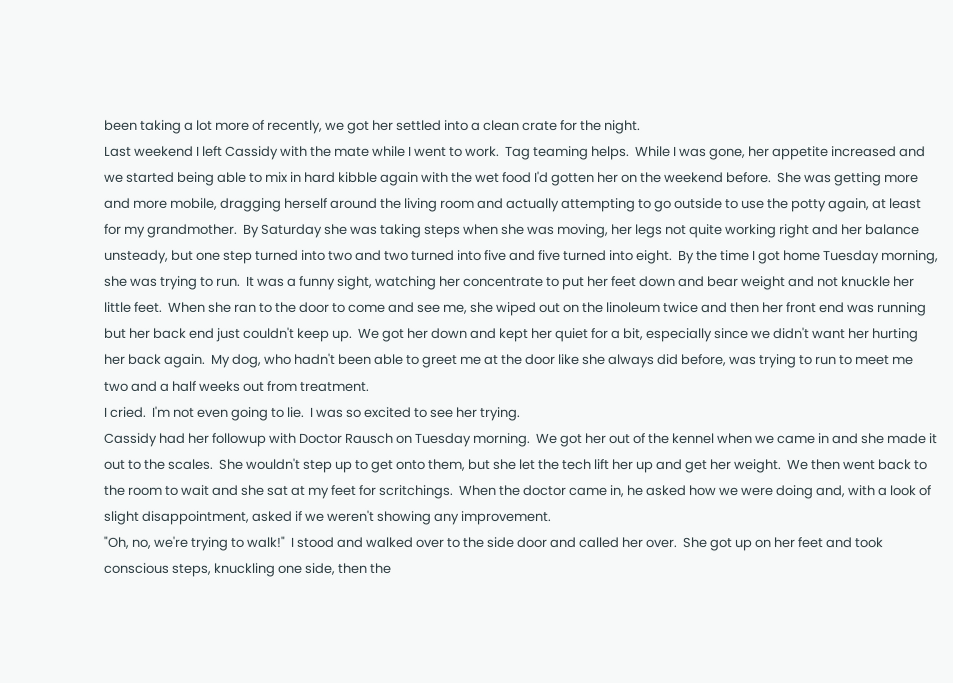been taking a lot more of recently, we got her settled into a clean crate for the night.
Last weekend I left Cassidy with the mate while I went to work.  Tag teaming helps.  While I was gone, her appetite increased and we started being able to mix in hard kibble again with the wet food I'd gotten her on the weekend before.  She was getting more and more mobile, dragging herself around the living room and actually attempting to go outside to use the potty again, at least for my grandmother.  By Saturday she was taking steps when she was moving, her legs not quite working right and her balance unsteady, but one step turned into two and two turned into five and five turned into eight.  By the time I got home Tuesday morning, she was trying to run.  It was a funny sight, watching her concentrate to put her feet down and bear weight and not knuckle her little feet.  When she ran to the door to come and see me, she wiped out on the linoleum twice and then her front end was running but her back end just couldn't keep up.  We got her down and kept her quiet for a bit, especially since we didn't want her hurting her back again.  My dog, who hadn't been able to greet me at the door like she always did before, was trying to run to meet me two and a half weeks out from treatment.
I cried.  I'm not even going to lie.  I was so excited to see her trying.
Cassidy had her followup with Doctor Rausch on Tuesday morning.  We got her out of the kennel when we came in and she made it out to the scales.  She wouldn't step up to get onto them, but she let the tech lift her up and get her weight.  We then went back to the room to wait and she sat at my feet for scritchings.  When the doctor came in, he asked how we were doing and, with a look of slight disappointment, asked if we weren't showing any improvement.
"Oh, no, we're trying to walk!"  I stood and walked over to the side door and called her over.  She got up on her feet and took conscious steps, knuckling one side, then the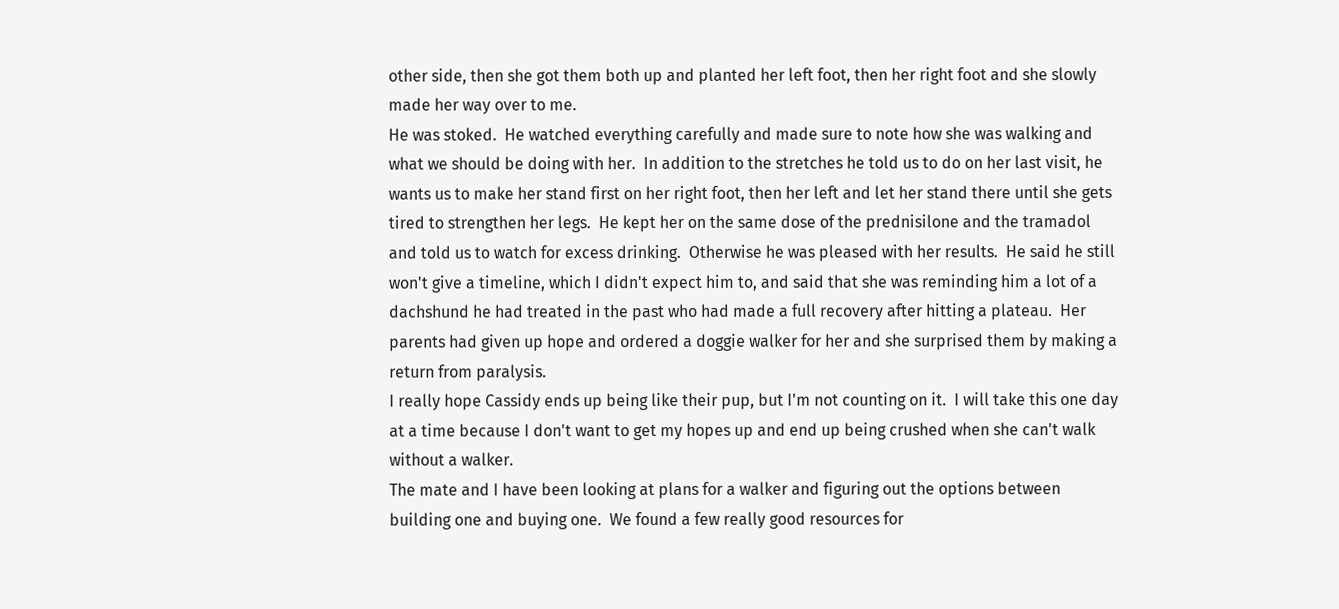other side, then she got them both up and planted her left foot, then her right foot and she slowly made her way over to me.
He was stoked.  He watched everything carefully and made sure to note how she was walking and what we should be doing with her.  In addition to the stretches he told us to do on her last visit, he wants us to make her stand first on her right foot, then her left and let her stand there until she gets tired to strengthen her legs.  He kept her on the same dose of the prednisilone and the tramadol and told us to watch for excess drinking.  Otherwise he was pleased with her results.  He said he still won't give a timeline, which I didn't expect him to, and said that she was reminding him a lot of a dachshund he had treated in the past who had made a full recovery after hitting a plateau.  Her parents had given up hope and ordered a doggie walker for her and she surprised them by making a return from paralysis.
I really hope Cassidy ends up being like their pup, but I'm not counting on it.  I will take this one day at a time because I don't want to get my hopes up and end up being crushed when she can't walk without a walker.
The mate and I have been looking at plans for a walker and figuring out the options between building one and buying one.  We found a few really good resources for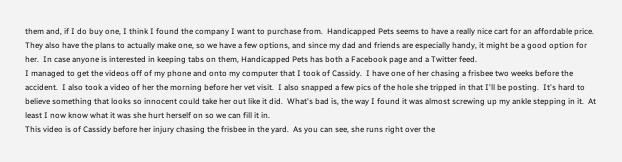them and, if I do buy one, I think I found the company I want to purchase from.  Handicapped Pets seems to have a really nice cart for an affordable price.  They also have the plans to actually make one, so we have a few options, and since my dad and friends are especially handy, it might be a good option for her.  In case anyone is interested in keeping tabs on them, Handicapped Pets has both a Facebook page and a Twitter feed.
I managed to get the videos off of my phone and onto my computer that I took of Cassidy.  I have one of her chasing a frisbee two weeks before the accident.  I also took a video of her the morning before her vet visit.  I also snapped a few pics of the hole she tripped in that I'll be posting.  It's hard to believe something that looks so innocent could take her out like it did.  What's bad is, the way I found it was almost screwing up my ankle stepping in it.  At least I now know what it was she hurt herself on so we can fill it in.
This video is of Cassidy before her injury chasing the frisbee in the yard.  As you can see, she runs right over the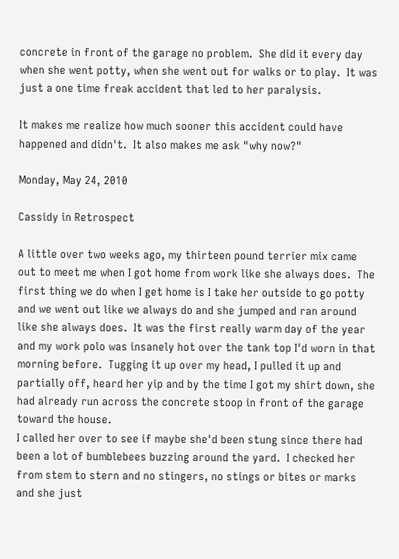concrete in front of the garage no problem.  She did it every day when she went potty, when she went out for walks or to play.  It was just a one time freak accident that led to her paralysis.

It makes me realize how much sooner this accident could have happened and didn't.  It also makes me ask "why now?"

Monday, May 24, 2010

Cassidy in Retrospect

A little over two weeks ago, my thirteen pound terrier mix came out to meet me when I got home from work like she always does.  The first thing we do when I get home is I take her outside to go potty and we went out like we always do and she jumped and ran around like she always does.  It was the first really warm day of the year and my work polo was insanely hot over the tank top I'd worn in that morning before.  Tugging it up over my head, I pulled it up and partially off, heard her yip and by the time I got my shirt down, she had already run across the concrete stoop in front of the garage toward the house.
I called her over to see if maybe she'd been stung since there had been a lot of bumblebees buzzing around the yard.  I checked her from stem to stern and no stingers, no stings or bites or marks and she just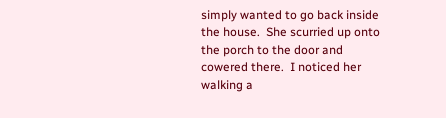simply wanted to go back inside the house.  She scurried up onto the porch to the door and cowered there.  I noticed her walking a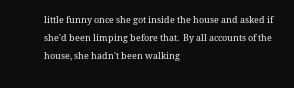little funny once she got inside the house and asked if she'd been limping before that.  By all accounts of the house, she hadn't been walking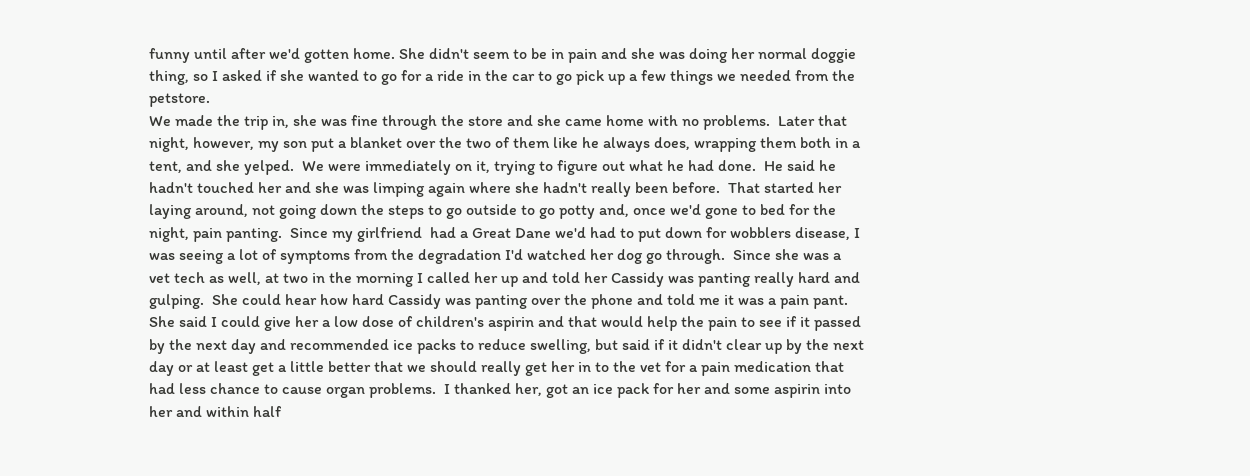funny until after we'd gotten home. She didn't seem to be in pain and she was doing her normal doggie thing, so I asked if she wanted to go for a ride in the car to go pick up a few things we needed from the petstore.
We made the trip in, she was fine through the store and she came home with no problems.  Later that night, however, my son put a blanket over the two of them like he always does, wrapping them both in a tent, and she yelped.  We were immediately on it, trying to figure out what he had done.  He said he hadn't touched her and she was limping again where she hadn't really been before.  That started her laying around, not going down the steps to go outside to go potty and, once we'd gone to bed for the night, pain panting.  Since my girlfriend  had a Great Dane we'd had to put down for wobblers disease, I was seeing a lot of symptoms from the degradation I'd watched her dog go through.  Since she was a vet tech as well, at two in the morning I called her up and told her Cassidy was panting really hard and gulping.  She could hear how hard Cassidy was panting over the phone and told me it was a pain pant.  She said I could give her a low dose of children's aspirin and that would help the pain to see if it passed by the next day and recommended ice packs to reduce swelling, but said if it didn't clear up by the next day or at least get a little better that we should really get her in to the vet for a pain medication that had less chance to cause organ problems.  I thanked her, got an ice pack for her and some aspirin into her and within half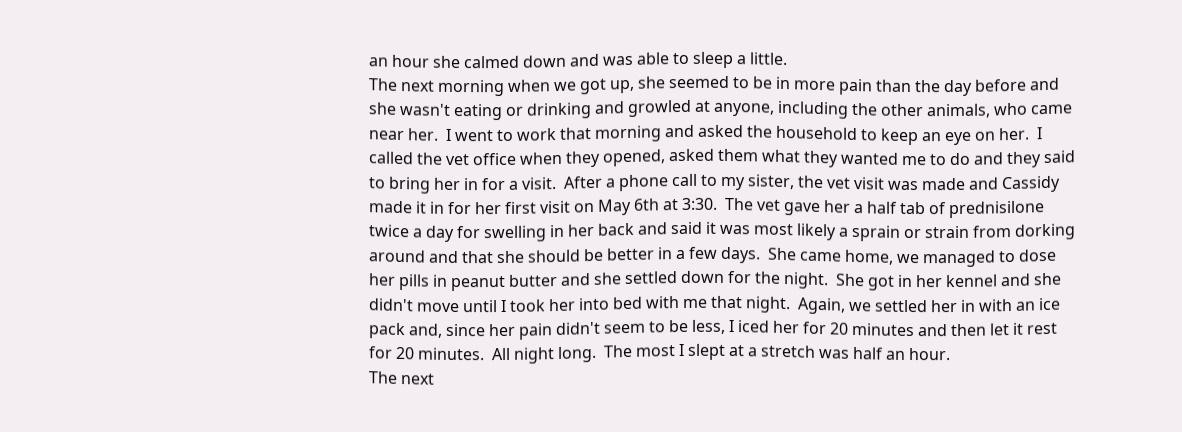an hour she calmed down and was able to sleep a little.
The next morning when we got up, she seemed to be in more pain than the day before and she wasn't eating or drinking and growled at anyone, including the other animals, who came near her.  I went to work that morning and asked the household to keep an eye on her.  I called the vet office when they opened, asked them what they wanted me to do and they said to bring her in for a visit.  After a phone call to my sister, the vet visit was made and Cassidy made it in for her first visit on May 6th at 3:30.  The vet gave her a half tab of prednisilone twice a day for swelling in her back and said it was most likely a sprain or strain from dorking around and that she should be better in a few days.  She came home, we managed to dose her pills in peanut butter and she settled down for the night.  She got in her kennel and she didn't move until I took her into bed with me that night.  Again, we settled her in with an ice pack and, since her pain didn't seem to be less, I iced her for 20 minutes and then let it rest for 20 minutes.  All night long.  The most I slept at a stretch was half an hour.
The next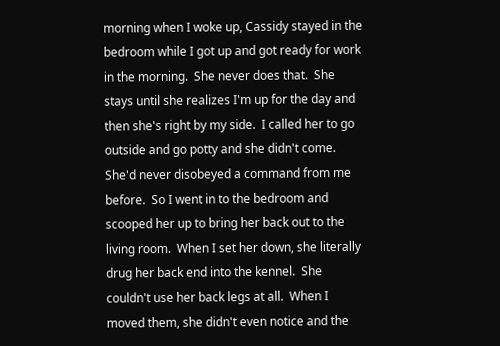morning when I woke up, Cassidy stayed in the bedroom while I got up and got ready for work in the morning.  She never does that.  She stays until she realizes I'm up for the day and then she's right by my side.  I called her to go outside and go potty and she didn't come.  She'd never disobeyed a command from me before.  So I went in to the bedroom and scooped her up to bring her back out to the living room.  When I set her down, she literally drug her back end into the kennel.  She couldn't use her back legs at all.  When I moved them, she didn't even notice and the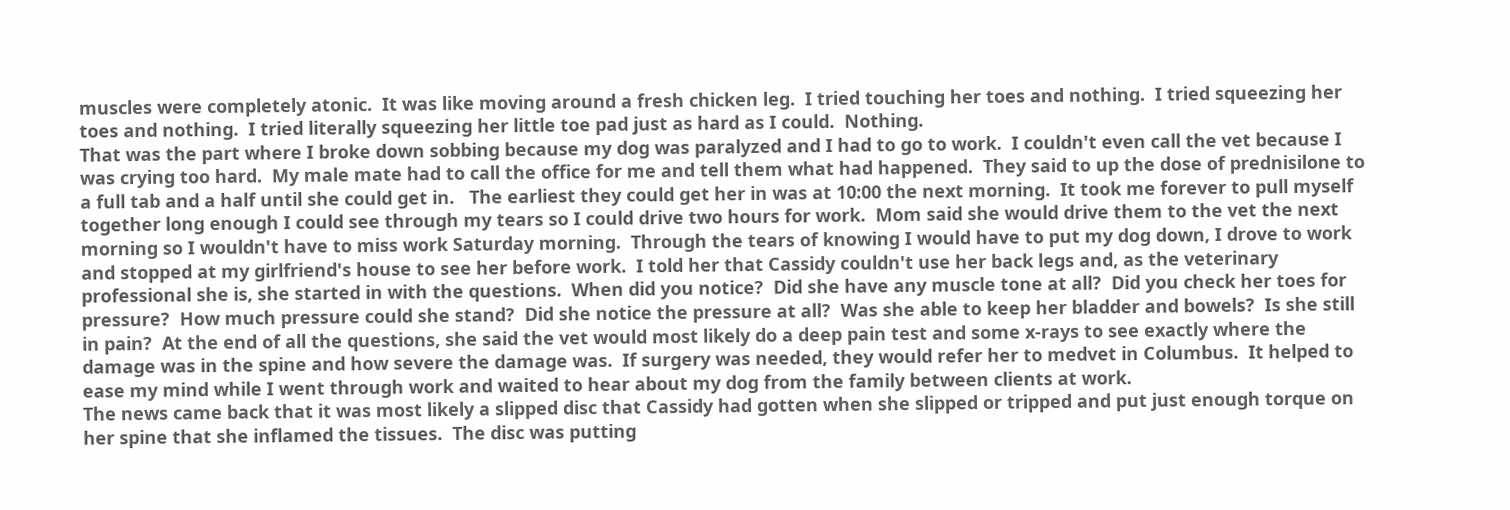muscles were completely atonic.  It was like moving around a fresh chicken leg.  I tried touching her toes and nothing.  I tried squeezing her toes and nothing.  I tried literally squeezing her little toe pad just as hard as I could.  Nothing.
That was the part where I broke down sobbing because my dog was paralyzed and I had to go to work.  I couldn't even call the vet because I was crying too hard.  My male mate had to call the office for me and tell them what had happened.  They said to up the dose of prednisilone to a full tab and a half until she could get in.   The earliest they could get her in was at 10:00 the next morning.  It took me forever to pull myself together long enough I could see through my tears so I could drive two hours for work.  Mom said she would drive them to the vet the next morning so I wouldn't have to miss work Saturday morning.  Through the tears of knowing I would have to put my dog down, I drove to work and stopped at my girlfriend's house to see her before work.  I told her that Cassidy couldn't use her back legs and, as the veterinary professional she is, she started in with the questions.  When did you notice?  Did she have any muscle tone at all?  Did you check her toes for pressure?  How much pressure could she stand?  Did she notice the pressure at all?  Was she able to keep her bladder and bowels?  Is she still in pain?  At the end of all the questions, she said the vet would most likely do a deep pain test and some x-rays to see exactly where the damage was in the spine and how severe the damage was.  If surgery was needed, they would refer her to medvet in Columbus.  It helped to ease my mind while I went through work and waited to hear about my dog from the family between clients at work.
The news came back that it was most likely a slipped disc that Cassidy had gotten when she slipped or tripped and put just enough torque on her spine that she inflamed the tissues.  The disc was putting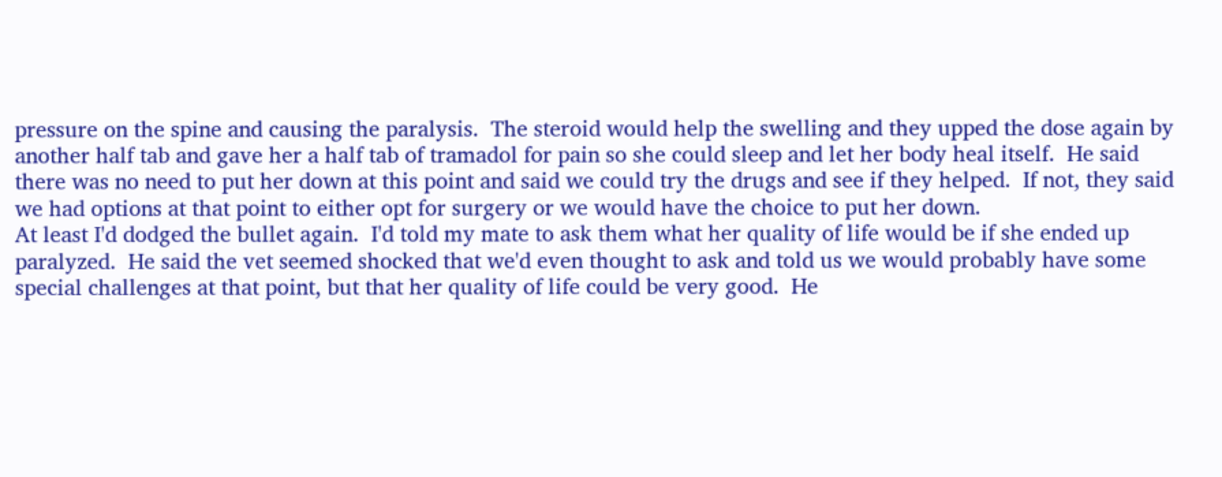pressure on the spine and causing the paralysis.  The steroid would help the swelling and they upped the dose again by another half tab and gave her a half tab of tramadol for pain so she could sleep and let her body heal itself.  He said there was no need to put her down at this point and said we could try the drugs and see if they helped.  If not, they said we had options at that point to either opt for surgery or we would have the choice to put her down.
At least I'd dodged the bullet again.  I'd told my mate to ask them what her quality of life would be if she ended up paralyzed.  He said the vet seemed shocked that we'd even thought to ask and told us we would probably have some special challenges at that point, but that her quality of life could be very good.  He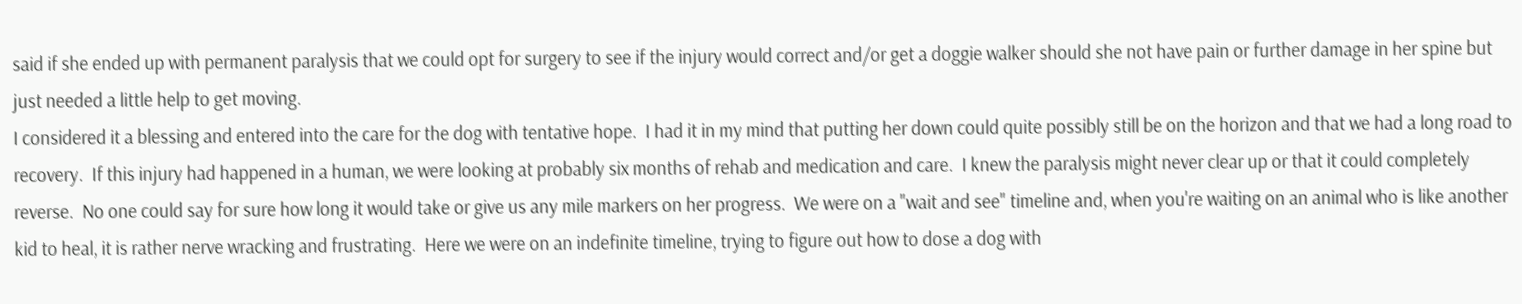said if she ended up with permanent paralysis that we could opt for surgery to see if the injury would correct and/or get a doggie walker should she not have pain or further damage in her spine but just needed a little help to get moving.
I considered it a blessing and entered into the care for the dog with tentative hope.  I had it in my mind that putting her down could quite possibly still be on the horizon and that we had a long road to recovery.  If this injury had happened in a human, we were looking at probably six months of rehab and medication and care.  I knew the paralysis might never clear up or that it could completely reverse.  No one could say for sure how long it would take or give us any mile markers on her progress.  We were on a "wait and see" timeline and, when you're waiting on an animal who is like another kid to heal, it is rather nerve wracking and frustrating.  Here we were on an indefinite timeline, trying to figure out how to dose a dog with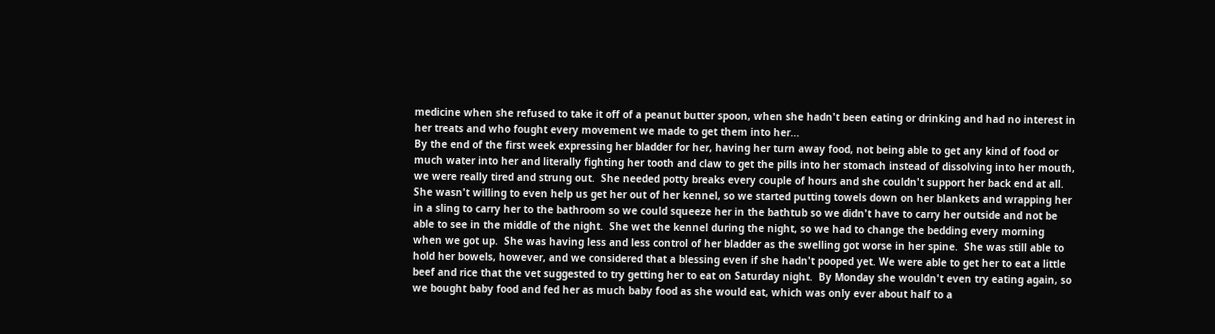medicine when she refused to take it off of a peanut butter spoon, when she hadn't been eating or drinking and had no interest in her treats and who fought every movement we made to get them into her...
By the end of the first week expressing her bladder for her, having her turn away food, not being able to get any kind of food or much water into her and literally fighting her tooth and claw to get the pills into her stomach instead of dissolving into her mouth, we were really tired and strung out.  She needed potty breaks every couple of hours and she couldn't support her back end at all.  She wasn't willing to even help us get her out of her kennel, so we started putting towels down on her blankets and wrapping her in a sling to carry her to the bathroom so we could squeeze her in the bathtub so we didn't have to carry her outside and not be able to see in the middle of the night.  She wet the kennel during the night, so we had to change the bedding every morning when we got up.  She was having less and less control of her bladder as the swelling got worse in her spine.  She was still able to hold her bowels, however, and we considered that a blessing even if she hadn't pooped yet. We were able to get her to eat a little beef and rice that the vet suggested to try getting her to eat on Saturday night.  By Monday she wouldn't even try eating again, so we bought baby food and fed her as much baby food as she would eat, which was only ever about half to a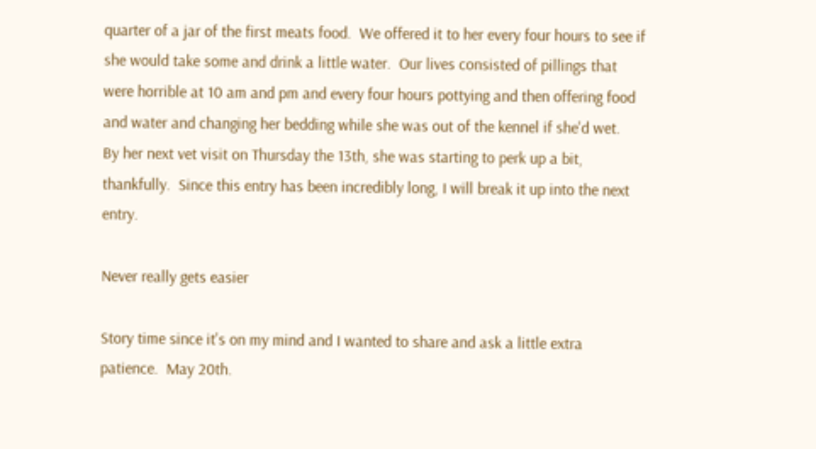quarter of a jar of the first meats food.  We offered it to her every four hours to see if she would take some and drink a little water.  Our lives consisted of pillings that were horrible at 10 am and pm and every four hours pottying and then offering food and water and changing her bedding while she was out of the kennel if she'd wet.
By her next vet visit on Thursday the 13th, she was starting to perk up a bit, thankfully.  Since this entry has been incredibly long, I will break it up into the next entry.

Never really gets easier

Story time since it's on my mind and I wanted to share and ask a little extra patience.  May 20th.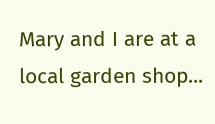Mary and I are at a local garden shop...